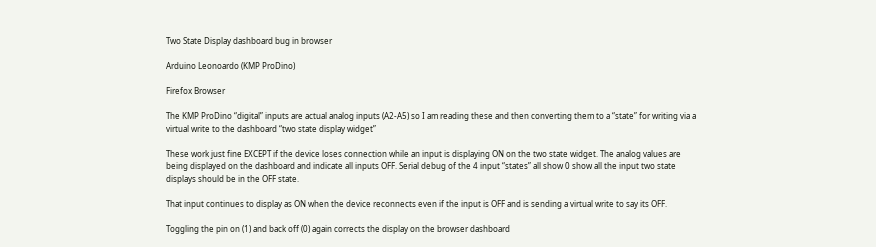Two State Display dashboard bug in browser

Arduino Leonoardo (KMP ProDino)

Firefox Browser

The KMP ProDino “digital” inputs are actual analog inputs (A2-A5) so I am reading these and then converting them to a “state” for writing via a virtual write to the dashboard “two state display widget”

These work just fine EXCEPT if the device loses connection while an input is displaying ON on the two state widget. The analog values are being displayed on the dashboard and indicate all inputs OFF. Serial debug of the 4 input “states” all show 0 show all the input two state displays should be in the OFF state.

That input continues to display as ON when the device reconnects even if the input is OFF and is sending a virtual write to say its OFF.

Toggling the pin on (1) and back off (0) again corrects the display on the browser dashboard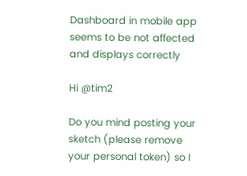Dashboard in mobile app seems to be not affected and displays correctly

Hi @tim2

Do you mind posting your sketch (please remove your personal token) so I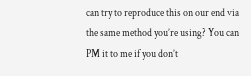can try to reproduce this on our end via the same method you’re using? You can PM it to me if you don’t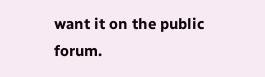want it on the public forum.